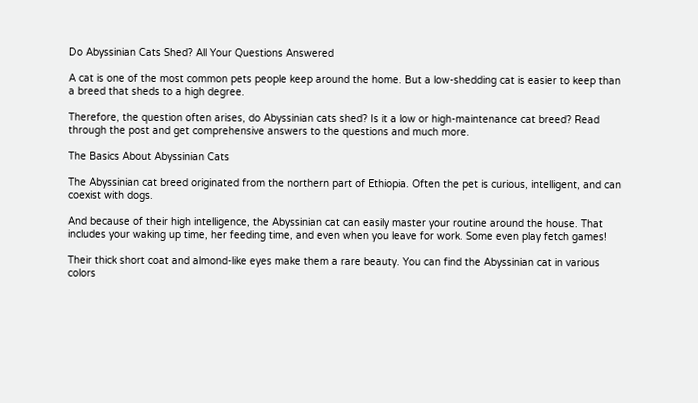Do Abyssinian Cats Shed? All Your Questions Answered

A cat is one of the most common pets people keep around the home. But a low-shedding cat is easier to keep than a breed that sheds to a high degree.

Therefore, the question often arises, do Abyssinian cats shed? Is it a low or high-maintenance cat breed? Read through the post and get comprehensive answers to the questions and much more.

The Basics About Abyssinian Cats

The Abyssinian cat breed originated from the northern part of Ethiopia. Often the pet is curious, intelligent, and can coexist with dogs.

And because of their high intelligence, the Abyssinian cat can easily master your routine around the house. That includes your waking up time, her feeding time, and even when you leave for work. Some even play fetch games!

Their thick short coat and almond-like eyes make them a rare beauty. You can find the Abyssinian cat in various colors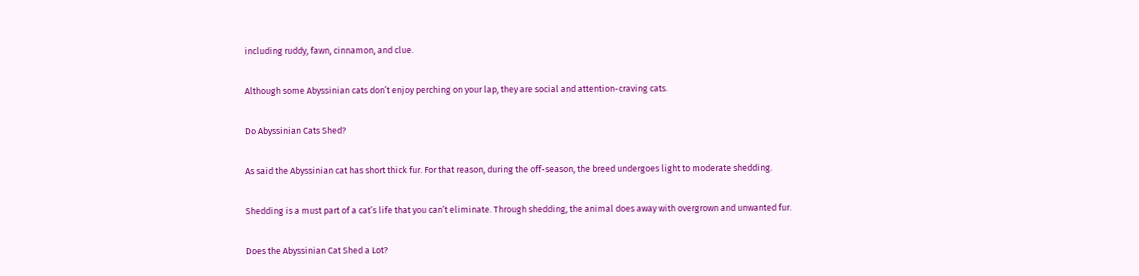including ruddy, fawn, cinnamon, and clue.

Although some Abyssinian cats don’t enjoy perching on your lap, they are social and attention-craving cats.

Do Abyssinian Cats Shed?

As said the Abyssinian cat has short thick fur. For that reason, during the off-season, the breed undergoes light to moderate shedding.

Shedding is a must part of a cat’s life that you can’t eliminate. Through shedding, the animal does away with overgrown and unwanted fur.

Does the Abyssinian Cat Shed a Lot?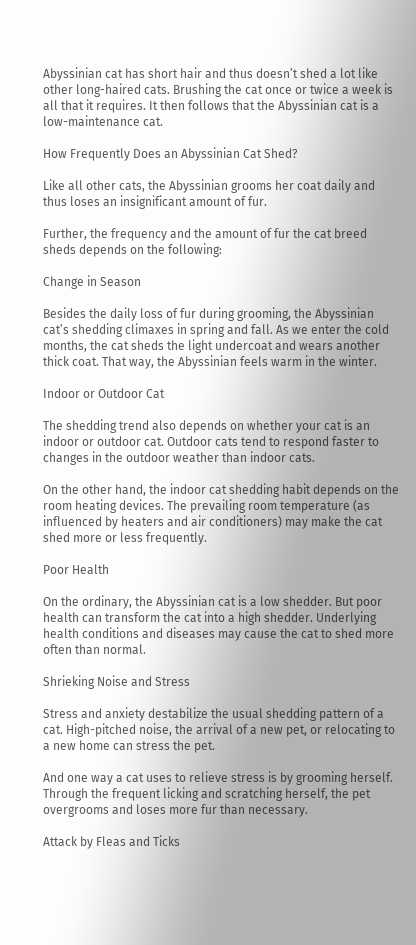Abyssinian cat has short hair and thus doesn’t shed a lot like other long-haired cats. Brushing the cat once or twice a week is all that it requires. It then follows that the Abyssinian cat is a low-maintenance cat.

How Frequently Does an Abyssinian Cat Shed?

Like all other cats, the Abyssinian grooms her coat daily and thus loses an insignificant amount of fur.

Further, the frequency and the amount of fur the cat breed sheds depends on the following:

Change in Season

Besides the daily loss of fur during grooming, the Abyssinian cat’s shedding climaxes in spring and fall. As we enter the cold months, the cat sheds the light undercoat and wears another thick coat. That way, the Abyssinian feels warm in the winter.

Indoor or Outdoor Cat

The shedding trend also depends on whether your cat is an indoor or outdoor cat. Outdoor cats tend to respond faster to changes in the outdoor weather than indoor cats.

On the other hand, the indoor cat shedding habit depends on the room heating devices. The prevailing room temperature (as influenced by heaters and air conditioners) may make the cat shed more or less frequently.

Poor Health

On the ordinary, the Abyssinian cat is a low shedder. But poor health can transform the cat into a high shedder. Underlying health conditions and diseases may cause the cat to shed more often than normal.

Shrieking Noise and Stress

Stress and anxiety destabilize the usual shedding pattern of a cat. High-pitched noise, the arrival of a new pet, or relocating to a new home can stress the pet.

And one way a cat uses to relieve stress is by grooming herself. Through the frequent licking and scratching herself, the pet overgrooms and loses more fur than necessary.

Attack by Fleas and Ticks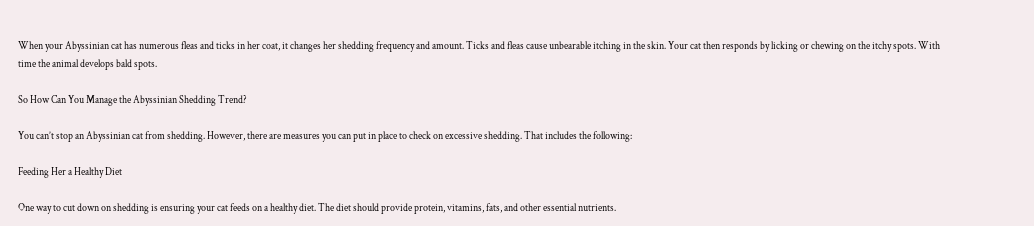When your Abyssinian cat has numerous fleas and ticks in her coat, it changes her shedding frequency and amount. Ticks and fleas cause unbearable itching in the skin. Your cat then responds by licking or chewing on the itchy spots. With time the animal develops bald spots.

So How Can You Manage the Abyssinian Shedding Trend?

You can’t stop an Abyssinian cat from shedding. However, there are measures you can put in place to check on excessive shedding. That includes the following:

Feeding Her a Healthy Diet

One way to cut down on shedding is ensuring your cat feeds on a healthy diet. The diet should provide protein, vitamins, fats, and other essential nutrients.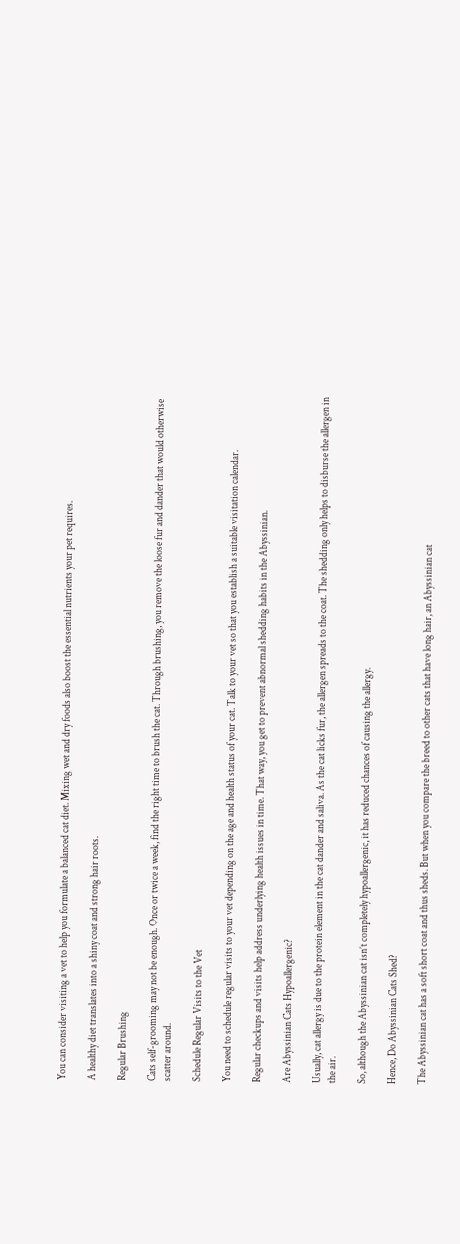You can consider visiting a vet to help you formulate a balanced cat diet. Mixing wet and dry foods also boost the essential nutrients your pet requires.

A healthy diet translates into a shiny coat and strong hair roots.

Regular Brushing

Cats self-grooming may not be enough. Once or twice a week, find the right time to brush the cat. Through brushing, you remove the loose fur and dander that would otherwise scatter around.

Schedule Regular Visits to the Vet

You need to schedule regular visits to your vet depending on the age and health status of your cat. Talk to your vet so that you establish a suitable visitation calendar.

Regular checkups and visits help address underlying health issues in time. That way, you get to prevent abnormal shedding habits in the Abyssinian.

Are Abyssinian Cats Hypoallergenic?

Usually, cat allergy is due to the protein element in the cat dander and saliva. As the cat licks fur, the allergen spreads to the coat. The shedding only helps to disburse the allergen in the air.

So, although the Abyssinian cat isn’t completely hypoallergenic, it has reduced chances of causing the allergy.

Hence, Do Abyssinian Cats Shed?

The Abyssinian cat has a soft short coat and thus sheds. But when you compare the breed to other cats that have long hair, an Abyssinian cat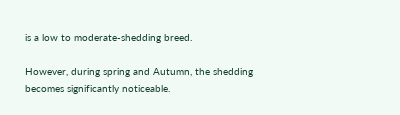is a low to moderate-shedding breed.

However, during spring and Autumn, the shedding becomes significantly noticeable.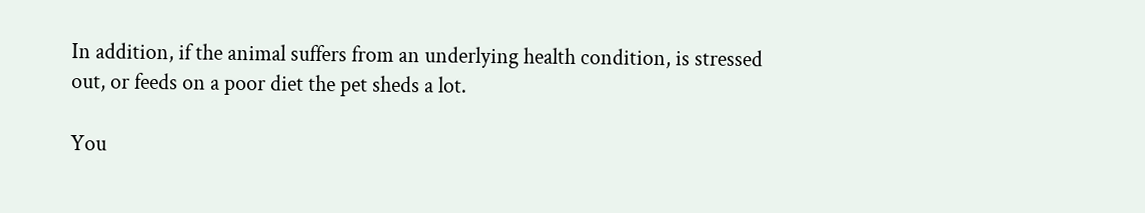In addition, if the animal suffers from an underlying health condition, is stressed out, or feeds on a poor diet the pet sheds a lot.

You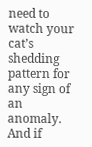need to watch your cat’s shedding pattern for any sign of an anomaly. And if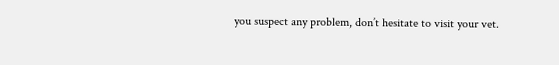you suspect any problem, don’t hesitate to visit your vet.